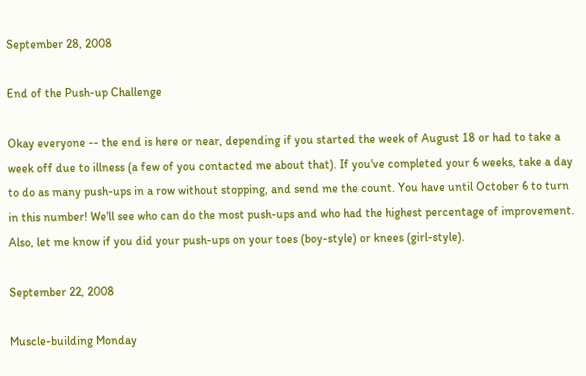September 28, 2008

End of the Push-up Challenge

Okay everyone -- the end is here or near, depending if you started the week of August 18 or had to take a week off due to illness (a few of you contacted me about that). If you've completed your 6 weeks, take a day to do as many push-ups in a row without stopping, and send me the count. You have until October 6 to turn in this number! We'll see who can do the most push-ups and who had the highest percentage of improvement. Also, let me know if you did your push-ups on your toes (boy-style) or knees (girl-style).

September 22, 2008

Muscle-building Monday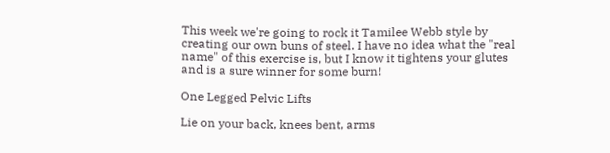This week we're going to rock it Tamilee Webb style by creating our own buns of steel. I have no idea what the "real name" of this exercise is, but I know it tightens your glutes and is a sure winner for some burn!

One Legged Pelvic Lifts

Lie on your back, knees bent, arms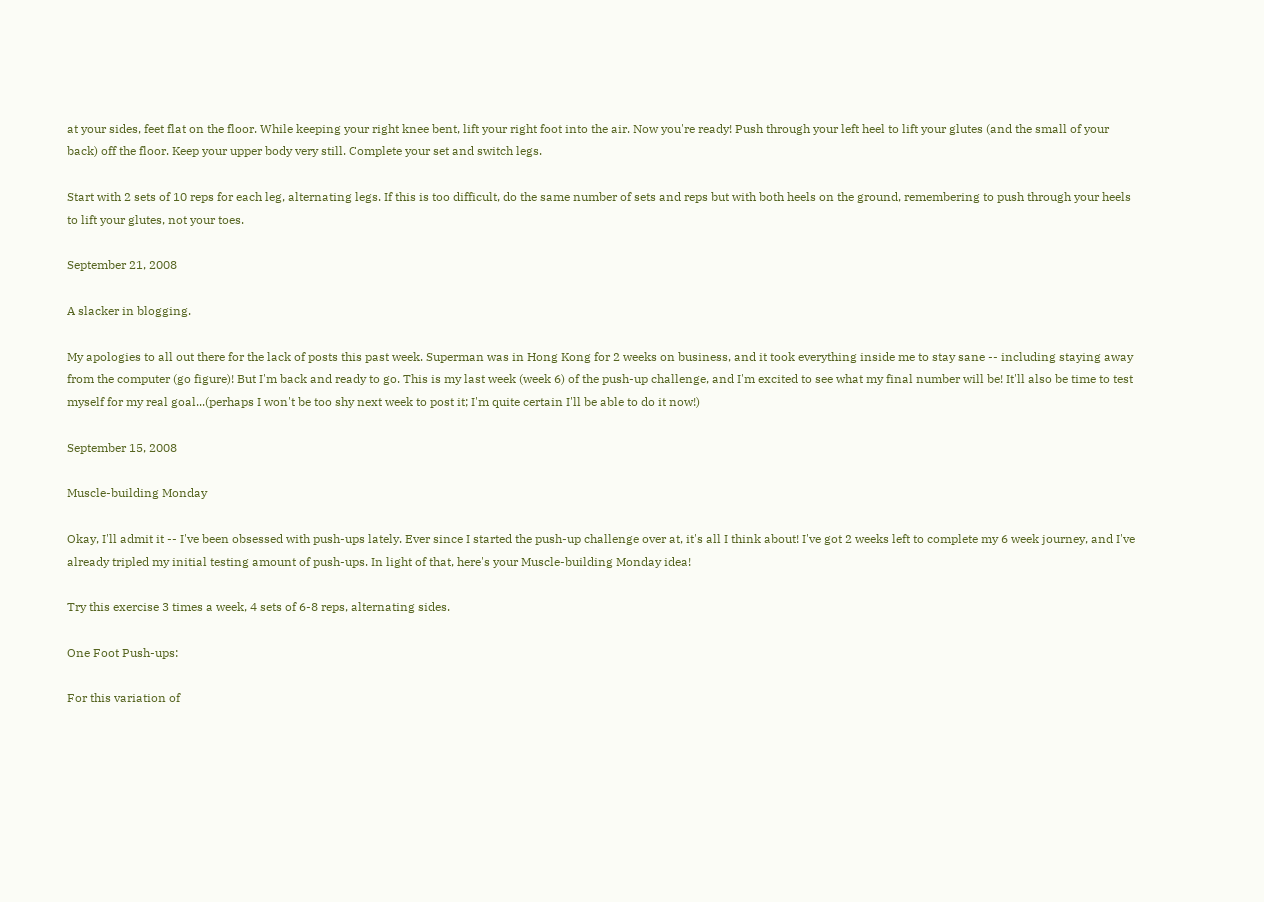at your sides, feet flat on the floor. While keeping your right knee bent, lift your right foot into the air. Now you're ready! Push through your left heel to lift your glutes (and the small of your back) off the floor. Keep your upper body very still. Complete your set and switch legs.

Start with 2 sets of 10 reps for each leg, alternating legs. If this is too difficult, do the same number of sets and reps but with both heels on the ground, remembering to push through your heels to lift your glutes, not your toes.

September 21, 2008

A slacker in blogging.

My apologies to all out there for the lack of posts this past week. Superman was in Hong Kong for 2 weeks on business, and it took everything inside me to stay sane -- including staying away from the computer (go figure)! But I'm back and ready to go. This is my last week (week 6) of the push-up challenge, and I'm excited to see what my final number will be! It'll also be time to test myself for my real goal...(perhaps I won't be too shy next week to post it; I'm quite certain I'll be able to do it now!)

September 15, 2008

Muscle-building Monday

Okay, I'll admit it -- I've been obsessed with push-ups lately. Ever since I started the push-up challenge over at, it's all I think about! I've got 2 weeks left to complete my 6 week journey, and I've already tripled my initial testing amount of push-ups. In light of that, here's your Muscle-building Monday idea!

Try this exercise 3 times a week, 4 sets of 6-8 reps, alternating sides.

One Foot Push-ups:

For this variation of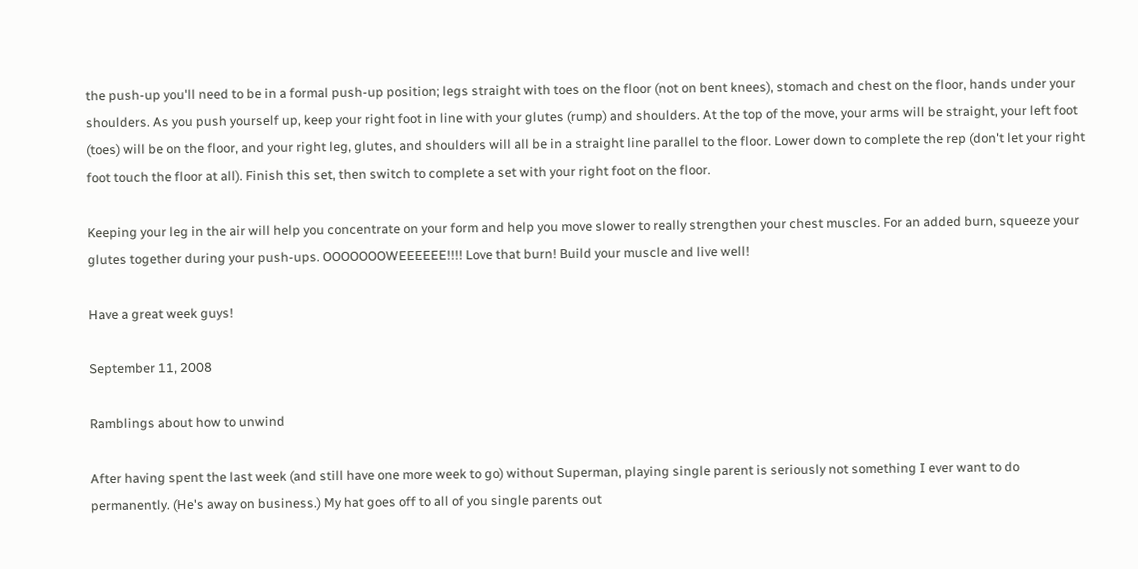the push-up you'll need to be in a formal push-up position; legs straight with toes on the floor (not on bent knees), stomach and chest on the floor, hands under your shoulders. As you push yourself up, keep your right foot in line with your glutes (rump) and shoulders. At the top of the move, your arms will be straight, your left foot (toes) will be on the floor, and your right leg, glutes, and shoulders will all be in a straight line parallel to the floor. Lower down to complete the rep (don't let your right foot touch the floor at all). Finish this set, then switch to complete a set with your right foot on the floor.

Keeping your leg in the air will help you concentrate on your form and help you move slower to really strengthen your chest muscles. For an added burn, squeeze your glutes together during your push-ups. OOOOOOOWEEEEEE!!!! Love that burn! Build your muscle and live well!

Have a great week guys!

September 11, 2008

Ramblings about how to unwind

After having spent the last week (and still have one more week to go) without Superman, playing single parent is seriously not something I ever want to do permanently. (He's away on business.) My hat goes off to all of you single parents out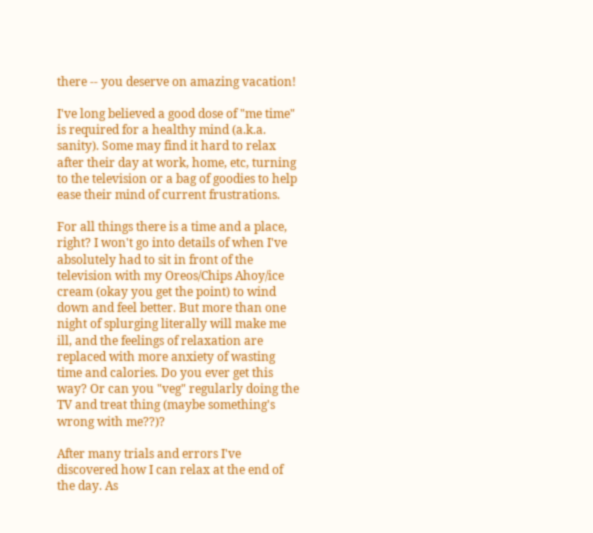there -- you deserve on amazing vacation!

I've long believed a good dose of "me time" is required for a healthy mind (a.k.a. sanity). Some may find it hard to relax after their day at work, home, etc, turning to the television or a bag of goodies to help ease their mind of current frustrations.

For all things there is a time and a place, right? I won't go into details of when I've absolutely had to sit in front of the television with my Oreos/Chips Ahoy/ice cream (okay you get the point) to wind down and feel better. But more than one night of splurging literally will make me ill, and the feelings of relaxation are replaced with more anxiety of wasting time and calories. Do you ever get this way? Or can you "veg" regularly doing the TV and treat thing (maybe something's wrong with me??)?

After many trials and errors I've discovered how I can relax at the end of the day. As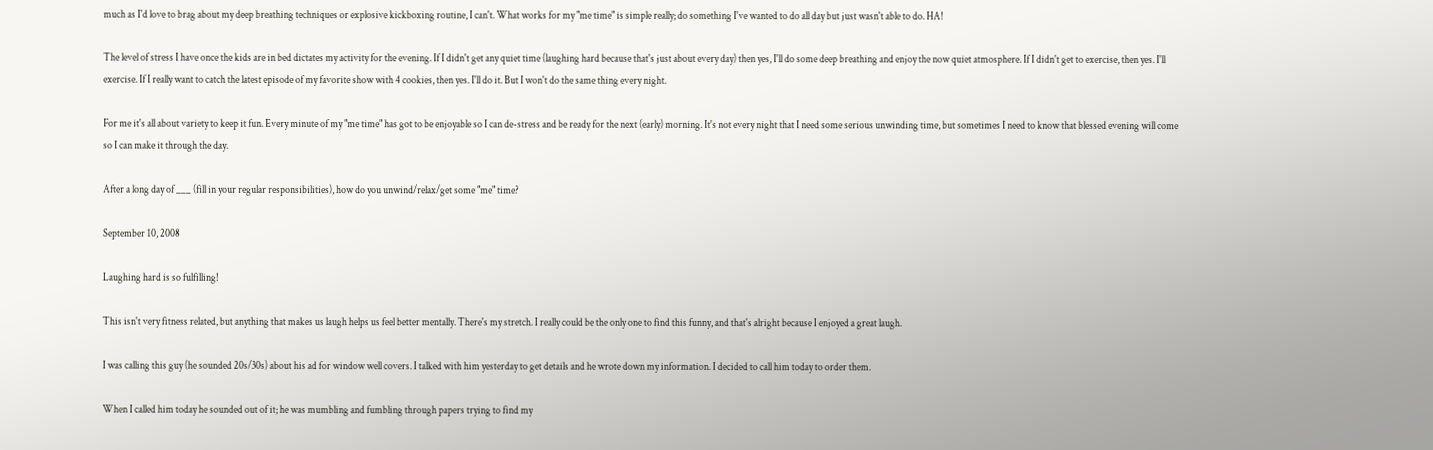much as I'd love to brag about my deep breathing techniques or explosive kickboxing routine, I can't. What works for my "me time" is simple really; do something I've wanted to do all day but just wasn't able to do. HA!

The level of stress I have once the kids are in bed dictates my activity for the evening. If I didn't get any quiet time (laughing hard because that's just about every day) then yes, I'll do some deep breathing and enjoy the now quiet atmosphere. If I didn't get to exercise, then yes. I'll exercise. If I really want to catch the latest episode of my favorite show with 4 cookies, then yes. I'll do it. But I won't do the same thing every night.

For me it's all about variety to keep it fun. Every minute of my "me time" has got to be enjoyable so I can de-stress and be ready for the next (early) morning. It's not every night that I need some serious unwinding time, but sometimes I need to know that blessed evening will come so I can make it through the day.

After a long day of ___ (fill in your regular responsibilities), how do you unwind/relax/get some "me" time?

September 10, 2008

Laughing hard is so fulfilling!

This isn't very fitness related, but anything that makes us laugh helps us feel better mentally. There's my stretch. I really could be the only one to find this funny, and that's alright because I enjoyed a great laugh.

I was calling this guy (he sounded 20s/30s) about his ad for window well covers. I talked with him yesterday to get details and he wrote down my information. I decided to call him today to order them.

When I called him today he sounded out of it; he was mumbling and fumbling through papers trying to find my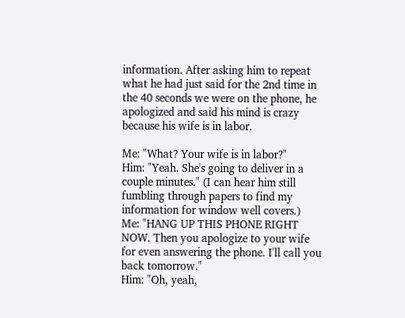information. After asking him to repeat what he had just said for the 2nd time in the 40 seconds we were on the phone, he apologized and said his mind is crazy because his wife is in labor.

Me: "What? Your wife is in labor?"
Him: "Yeah. She's going to deliver in a couple minutes." (I can hear him still fumbling through papers to find my information for window well covers.)
Me: "HANG UP THIS PHONE RIGHT NOW. Then you apologize to your wife for even answering the phone. I'll call you back tomorrow."
Him: "Oh, yeah,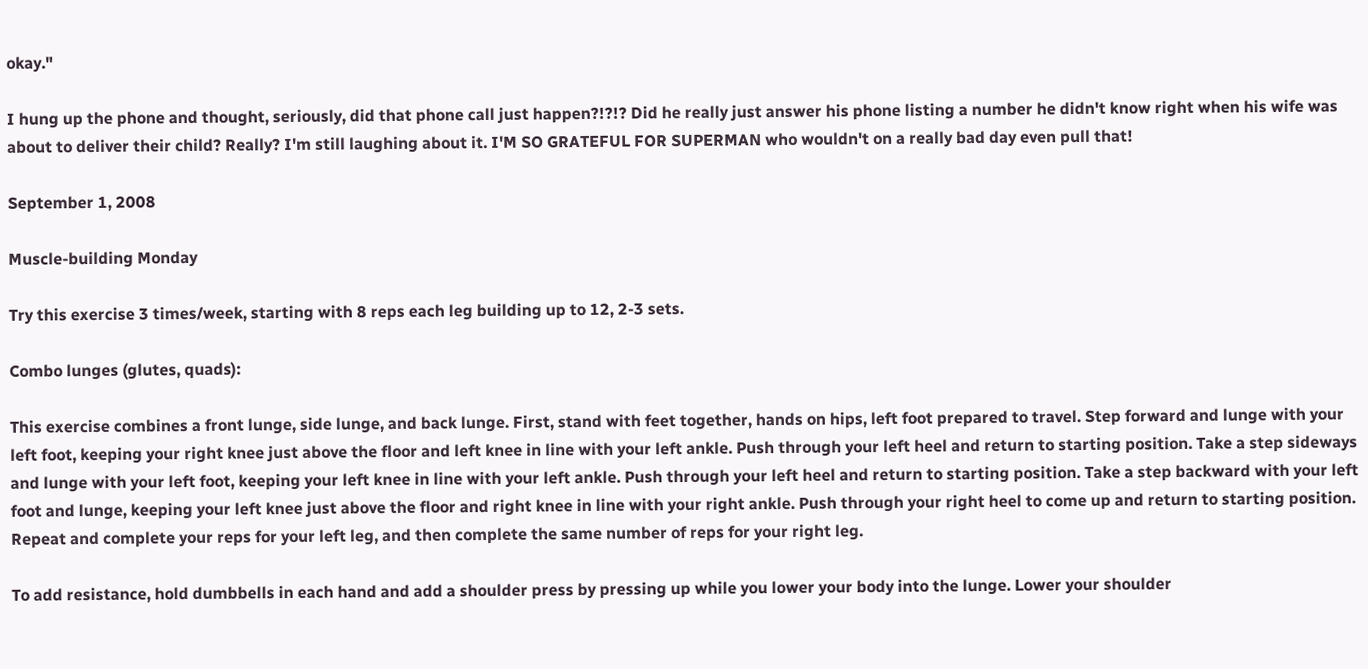okay."

I hung up the phone and thought, seriously, did that phone call just happen?!?!? Did he really just answer his phone listing a number he didn't know right when his wife was about to deliver their child? Really? I'm still laughing about it. I'M SO GRATEFUL FOR SUPERMAN who wouldn't on a really bad day even pull that!

September 1, 2008

Muscle-building Monday

Try this exercise 3 times/week, starting with 8 reps each leg building up to 12, 2-3 sets.

Combo lunges (glutes, quads):

This exercise combines a front lunge, side lunge, and back lunge. First, stand with feet together, hands on hips, left foot prepared to travel. Step forward and lunge with your left foot, keeping your right knee just above the floor and left knee in line with your left ankle. Push through your left heel and return to starting position. Take a step sideways and lunge with your left foot, keeping your left knee in line with your left ankle. Push through your left heel and return to starting position. Take a step backward with your left foot and lunge, keeping your left knee just above the floor and right knee in line with your right ankle. Push through your right heel to come up and return to starting position. Repeat and complete your reps for your left leg, and then complete the same number of reps for your right leg.

To add resistance, hold dumbbells in each hand and add a shoulder press by pressing up while you lower your body into the lunge. Lower your shoulder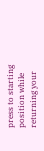press to starting position while returning your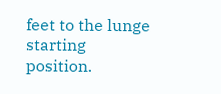feet to the lunge starting position.